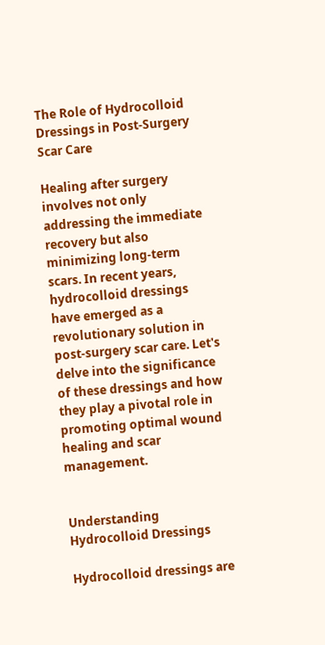The Role of Hydrocolloid Dressings in Post-Surgery Scar Care

Healing after surgery involves not only addressing the immediate recovery but also minimizing long-term scars. In recent years, hydrocolloid dressings have emerged as a revolutionary solution in post-surgery scar care. Let's delve into the significance of these dressings and how they play a pivotal role in promoting optimal wound healing and scar management.


Understanding Hydrocolloid Dressings

Hydrocolloid dressings are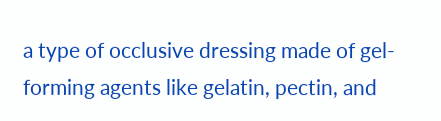a type of occlusive dressing made of gel-forming agents like gelatin, pectin, and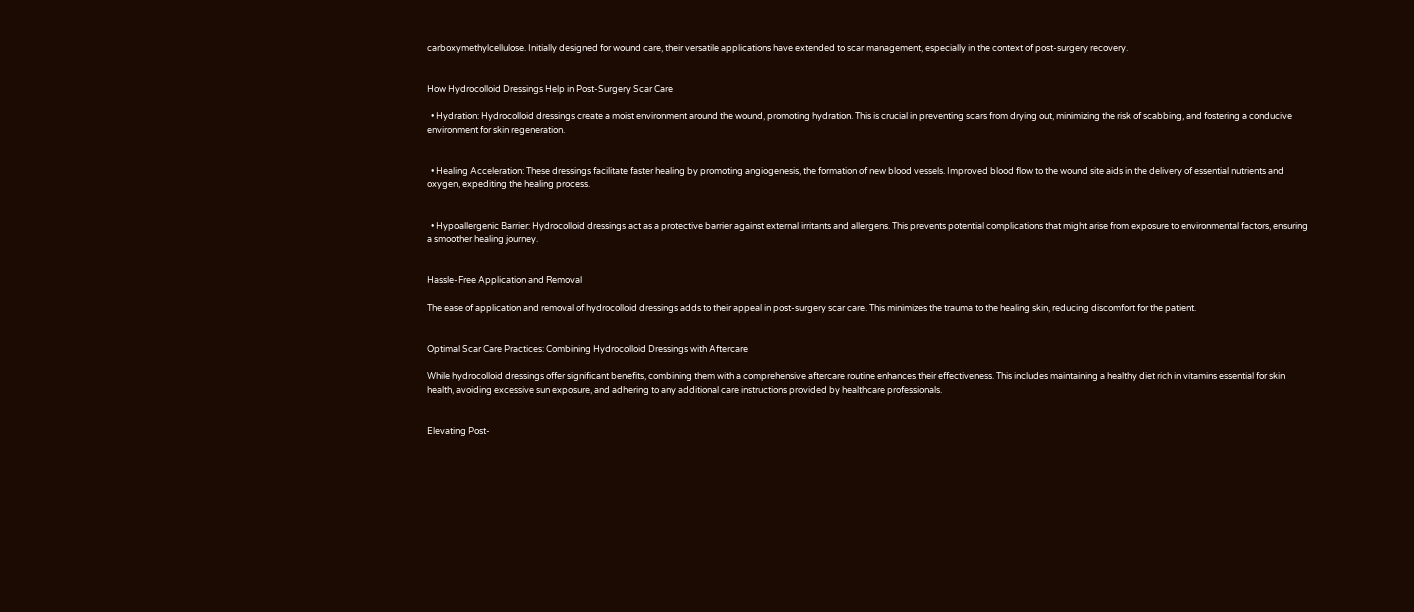carboxymethylcellulose. Initially designed for wound care, their versatile applications have extended to scar management, especially in the context of post-surgery recovery.


How Hydrocolloid Dressings Help in Post-Surgery Scar Care

  • Hydration: Hydrocolloid dressings create a moist environment around the wound, promoting hydration. This is crucial in preventing scars from drying out, minimizing the risk of scabbing, and fostering a conducive environment for skin regeneration.


  • Healing Acceleration: These dressings facilitate faster healing by promoting angiogenesis, the formation of new blood vessels. Improved blood flow to the wound site aids in the delivery of essential nutrients and oxygen, expediting the healing process.


  • Hypoallergenic Barrier: Hydrocolloid dressings act as a protective barrier against external irritants and allergens. This prevents potential complications that might arise from exposure to environmental factors, ensuring a smoother healing journey.


Hassle-Free Application and Removal

The ease of application and removal of hydrocolloid dressings adds to their appeal in post-surgery scar care. This minimizes the trauma to the healing skin, reducing discomfort for the patient.


Optimal Scar Care Practices: Combining Hydrocolloid Dressings with Aftercare

While hydrocolloid dressings offer significant benefits, combining them with a comprehensive aftercare routine enhances their effectiveness. This includes maintaining a healthy diet rich in vitamins essential for skin health, avoiding excessive sun exposure, and adhering to any additional care instructions provided by healthcare professionals.


Elevating Post-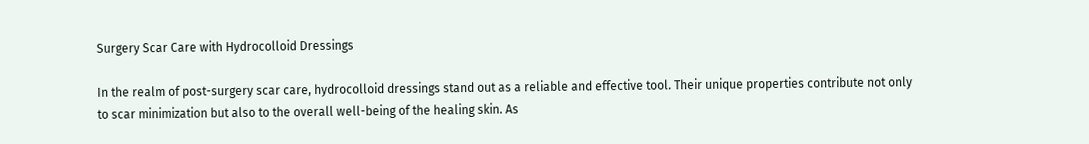Surgery Scar Care with Hydrocolloid Dressings

In the realm of post-surgery scar care, hydrocolloid dressings stand out as a reliable and effective tool. Their unique properties contribute not only to scar minimization but also to the overall well-being of the healing skin. As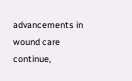advancements in wound care continue,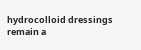hydrocolloid dressings remain a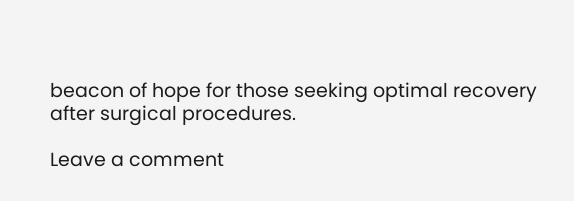beacon of hope for those seeking optimal recovery after surgical procedures.

Leave a comment